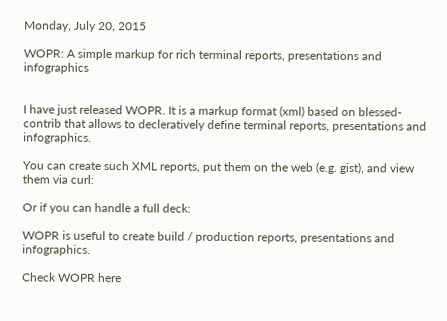Monday, July 20, 2015

WOPR: A simple markup for rich terminal reports, presentations and infographics


I have just released WOPR. It is a markup format (xml) based on blessed-contrib that allows to decleratively define terminal reports, presentations and infographics.

You can create such XML reports, put them on the web (e.g. gist), and view them via curl:

Or if you can handle a full deck:

WOPR is useful to create build / production reports, presentations and infographics.

Check WOPR here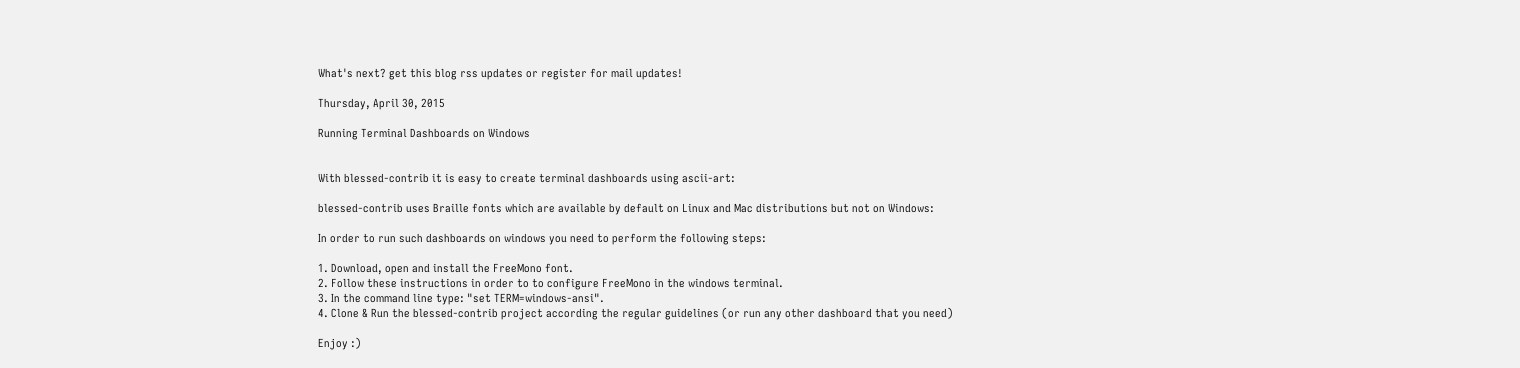What's next? get this blog rss updates or register for mail updates!

Thursday, April 30, 2015

Running Terminal Dashboards on Windows


With blessed-contrib it is easy to create terminal dashboards using ascii-art:

blessed-contrib uses Braille fonts which are available by default on Linux and Mac distributions but not on Windows:

In order to run such dashboards on windows you need to perform the following steps:

1. Download, open and install the FreeMono font.
2. Follow these instructions in order to to configure FreeMono in the windows terminal.
3. In the command line type: "set TERM=windows-ansi".
4. Clone & Run the blessed-contrib project according the regular guidelines (or run any other dashboard that you need)

Enjoy :)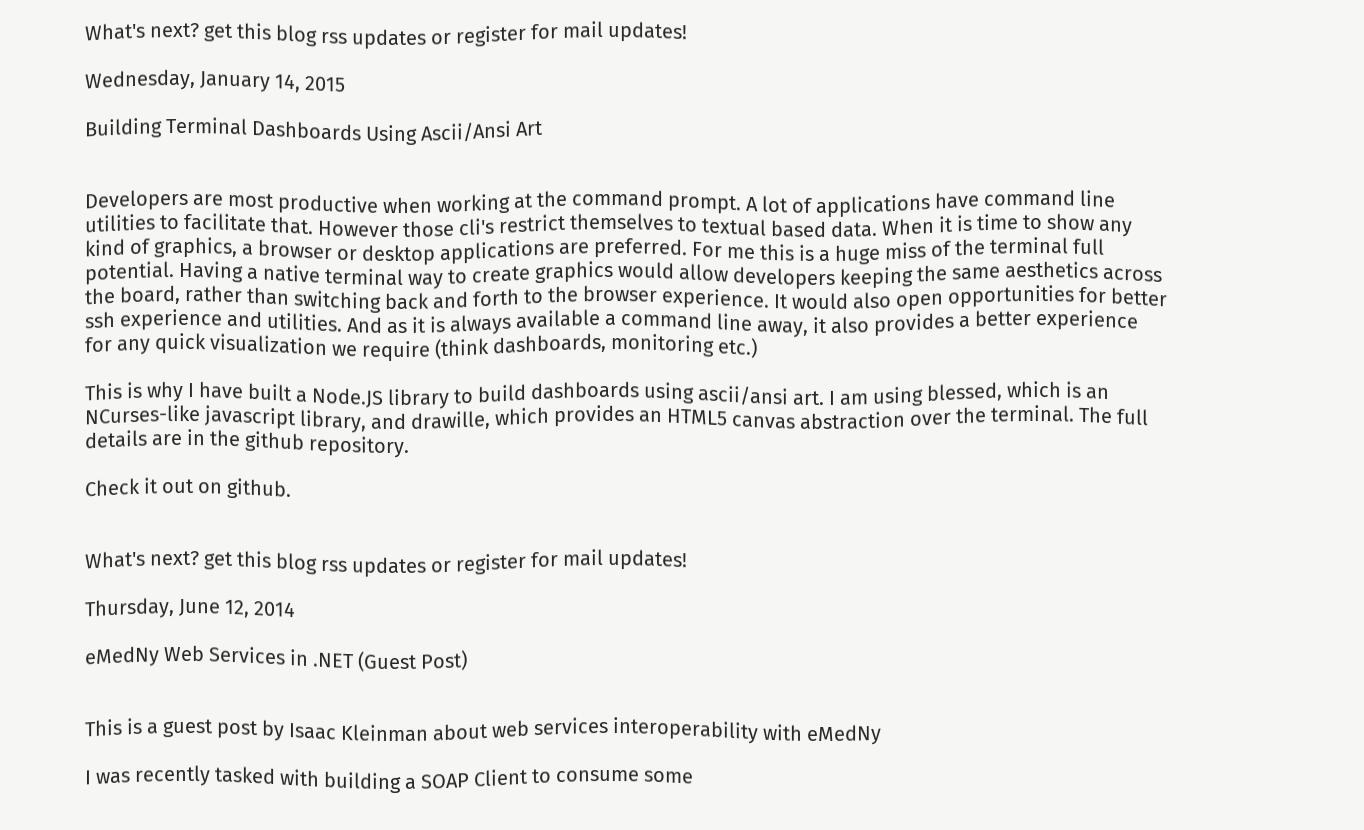What's next? get this blog rss updates or register for mail updates!

Wednesday, January 14, 2015

Building Terminal Dashboards Using Ascii/Ansi Art


Developers are most productive when working at the command prompt. A lot of applications have command line utilities to facilitate that. However those cli's restrict themselves to textual based data. When it is time to show any kind of graphics, a browser or desktop applications are preferred. For me this is a huge miss of the terminal full potential. Having a native terminal way to create graphics would allow developers keeping the same aesthetics across the board, rather than switching back and forth to the browser experience. It would also open opportunities for better ssh experience and utilities. And as it is always available a command line away, it also provides a better experience for any quick visualization we require (think dashboards, monitoring etc.)

This is why I have built a Node.JS library to build dashboards using ascii/ansi art. I am using blessed, which is an NCurses-like javascript library, and drawille, which provides an HTML5 canvas abstraction over the terminal. The full details are in the github repository.

Check it out on github.


What's next? get this blog rss updates or register for mail updates!

Thursday, June 12, 2014

eMedNy Web Services in .NET (Guest Post)


This is a guest post by Isaac Kleinman about web services interoperability with eMedNy

I was recently tasked with building a SOAP Client to consume some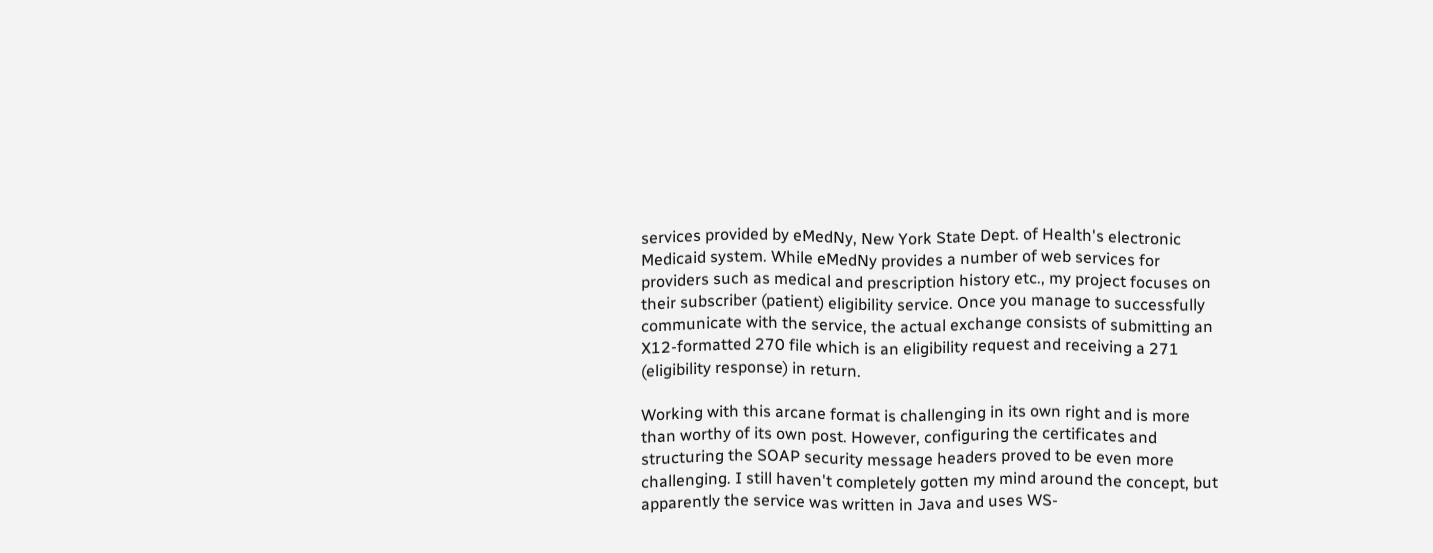services provided by eMedNy, New York State Dept. of Health's electronic Medicaid system. While eMedNy provides a number of web services for providers such as medical and prescription history etc., my project focuses on their subscriber (patient) eligibility service. Once you manage to successfully communicate with the service, the actual exchange consists of submitting an X12-formatted 270 file which is an eligibility request and receiving a 271 (eligibility response) in return.

Working with this arcane format is challenging in its own right and is more than worthy of its own post. However, configuring the certificates and structuring the SOAP security message headers proved to be even more challenging. I still haven't completely gotten my mind around the concept, but apparently the service was written in Java and uses WS-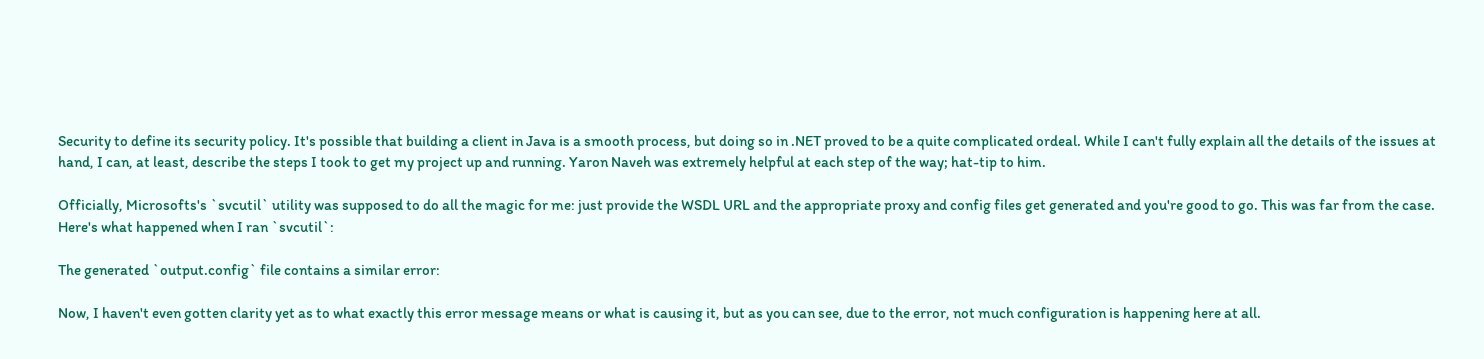Security to define its security policy. It's possible that building a client in Java is a smooth process, but doing so in .NET proved to be a quite complicated ordeal. While I can't fully explain all the details of the issues at hand, I can, at least, describe the steps I took to get my project up and running. Yaron Naveh was extremely helpful at each step of the way; hat-tip to him.

Officially, Microsofts's `svcutil` utility was supposed to do all the magic for me: just provide the WSDL URL and the appropriate proxy and config files get generated and you're good to go. This was far from the case. Here's what happened when I ran `svcutil`:

The generated `output.config` file contains a similar error:

Now, I haven't even gotten clarity yet as to what exactly this error message means or what is causing it, but as you can see, due to the error, not much configuration is happening here at all.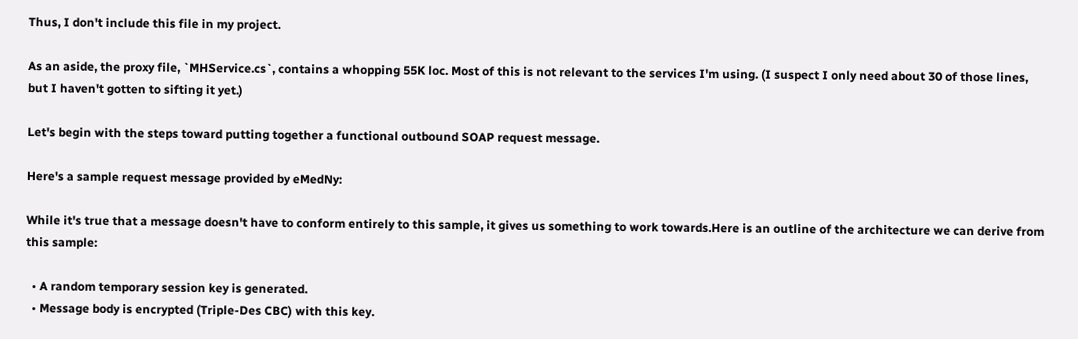Thus, I don't include this file in my project.

As an aside, the proxy file, `MHService.cs`, contains a whopping 55K loc. Most of this is not relevant to the services I'm using. (I suspect I only need about 30 of those lines, but I haven't gotten to sifting it yet.)

Let's begin with the steps toward putting together a functional outbound SOAP request message.

Here's a sample request message provided by eMedNy:

While it's true that a message doesn't have to conform entirely to this sample, it gives us something to work towards.Here is an outline of the architecture we can derive from this sample:

  • A random temporary session key is generated.
  • Message body is encrypted (Triple-Des CBC) with this key.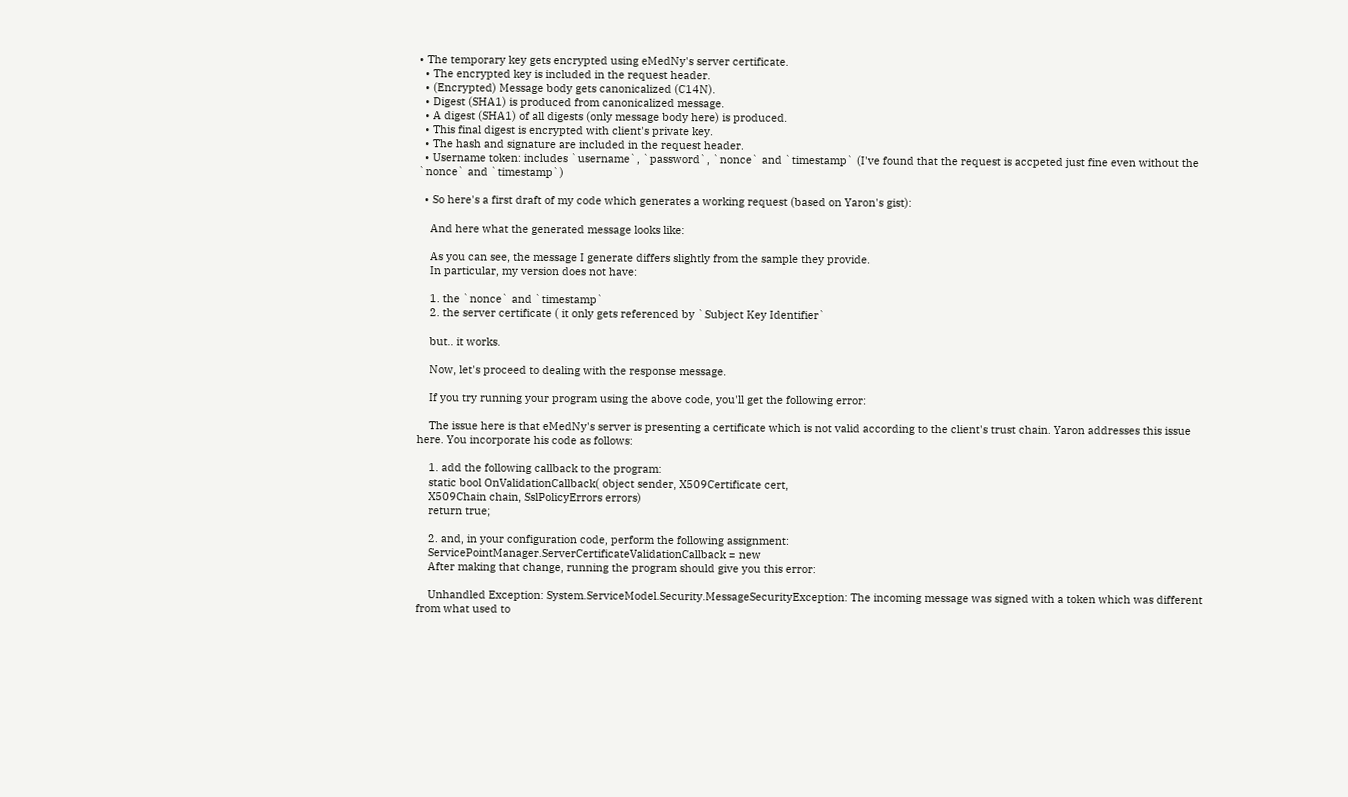• The temporary key gets encrypted using eMedNy's server certificate.
  • The encrypted key is included in the request header.
  • (Encrypted) Message body gets canonicalized (C14N).
  • Digest (SHA1) is produced from canonicalized message.
  • A digest (SHA1) of all digests (only message body here) is produced.
  • This final digest is encrypted with client's private key.
  • The hash and signature are included in the request header.
  • Username token: includes `username`, `password`, `nonce` and `timestamp` (I've found that the request is accpeted just fine even without the `nonce` and `timestamp`)

  • So here's a first draft of my code which generates a working request (based on Yaron's gist):

    And here what the generated message looks like:

    As you can see, the message I generate differs slightly from the sample they provide.
    In particular, my version does not have:

    1. the `nonce` and `timestamp`
    2. the server certificate ( it only gets referenced by `Subject Key Identifier`

    but.. it works.

    Now, let's proceed to dealing with the response message.

    If you try running your program using the above code, you'll get the following error:

    The issue here is that eMedNy's server is presenting a certificate which is not valid according to the client's trust chain. Yaron addresses this issue here. You incorporate his code as follows:

    1. add the following callback to the program:
    static bool OnValidationCallback( object sender, X509Certificate cert,
    X509Chain chain, SslPolicyErrors errors)
    return true;

    2. and, in your configuration code, perform the following assignment:
    ServicePointManager.ServerCertificateValidationCallback = new
    After making that change, running the program should give you this error:

    Unhandled Exception: System.ServiceModel.Security.MessageSecurityException: The incoming message was signed with a token which was different from what used to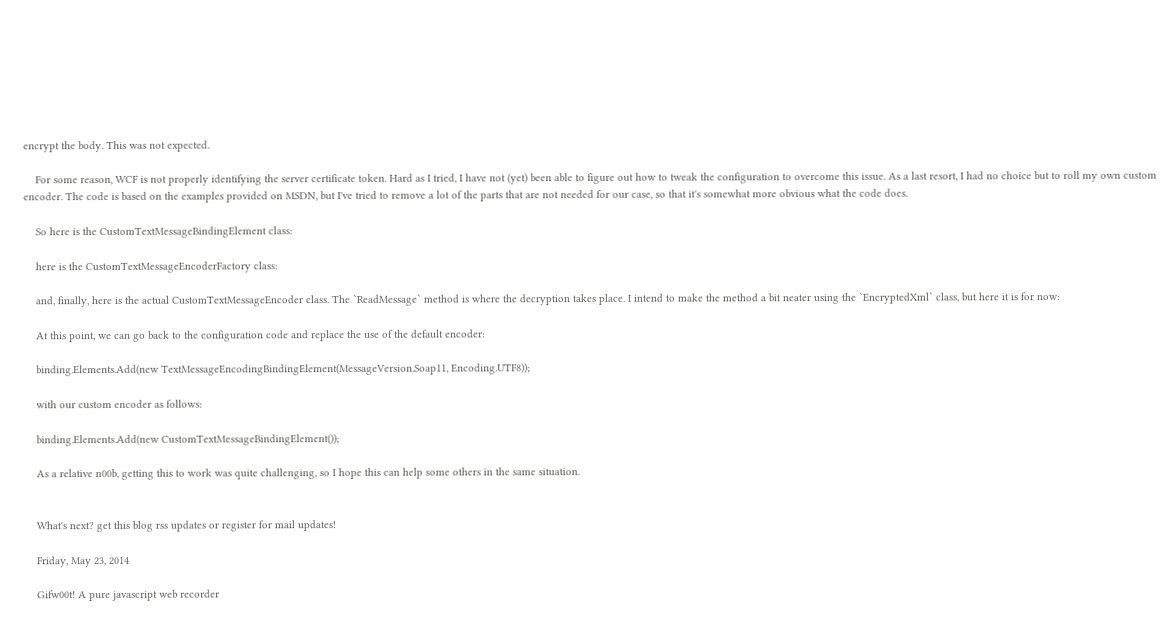encrypt the body. This was not expected.

    For some reason, WCF is not properly identifying the server certificate token. Hard as I tried, I have not (yet) been able to figure out how to tweak the configuration to overcome this issue. As a last resort, I had no choice but to roll my own custom encoder. The code is based on the examples provided on MSDN, but I've tried to remove a lot of the parts that are not needed for our case, so that it's somewhat more obvious what the code does.

    So here is the CustomTextMessageBindingElement class:

    here is the CustomTextMessageEncoderFactory class:

    and, finally, here is the actual CustomTextMessageEncoder class. The `ReadMessage` method is where the decryption takes place. I intend to make the method a bit neater using the `EncryptedXml` class, but here it is for now:

    At this point, we can go back to the configuration code and replace the use of the default encoder:

    binding.Elements.Add(new TextMessageEncodingBindingElement(MessageVersion.Soap11, Encoding.UTF8));

    with our custom encoder as follows:

    binding.Elements.Add(new CustomTextMessageBindingElement());

    As a relative n00b, getting this to work was quite challenging, so I hope this can help some others in the same situation.


    What's next? get this blog rss updates or register for mail updates!

    Friday, May 23, 2014

    Gifw00t! A pure javascript web recorder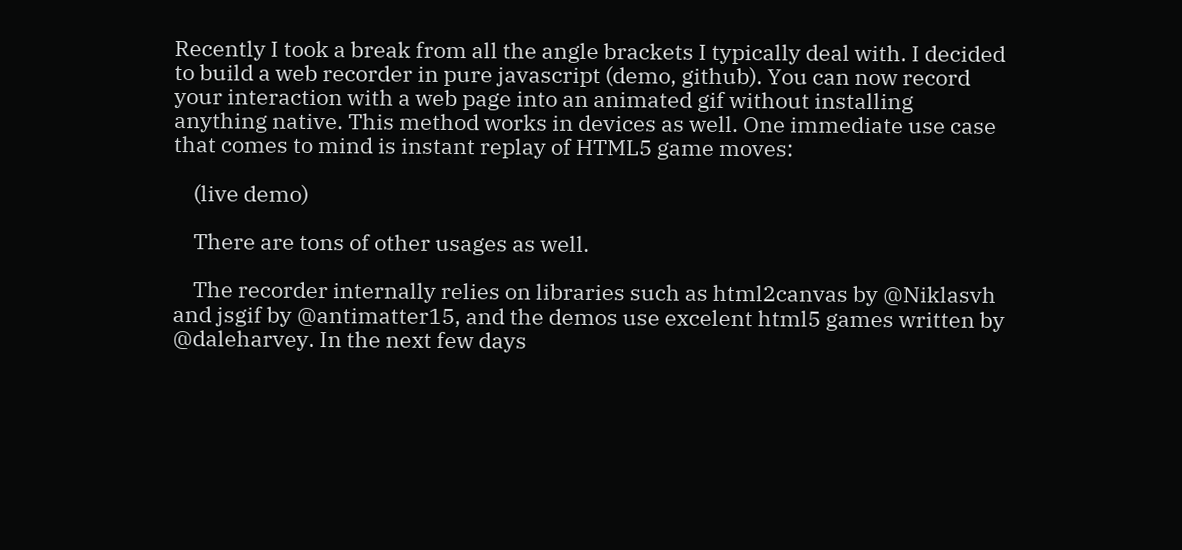Recently I took a break from all the angle brackets I typically deal with. I decided to build a web recorder in pure javascript (demo, github). You can now record your interaction with a web page into an animated gif without installing anything native. This method works in devices as well. One immediate use case that comes to mind is instant replay of HTML5 game moves:

    (live demo)

    There are tons of other usages as well.

    The recorder internally relies on libraries such as html2canvas by @Niklasvh and jsgif by @antimatter15, and the demos use excelent html5 games written by @daleharvey. In the next few days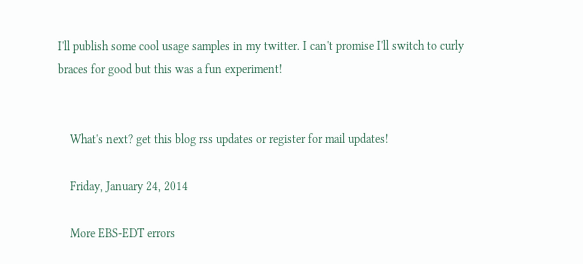I'll publish some cool usage samples in my twitter. I can't promise I'll switch to curly braces for good but this was a fun experiment!


    What's next? get this blog rss updates or register for mail updates!

    Friday, January 24, 2014

    More EBS-EDT errors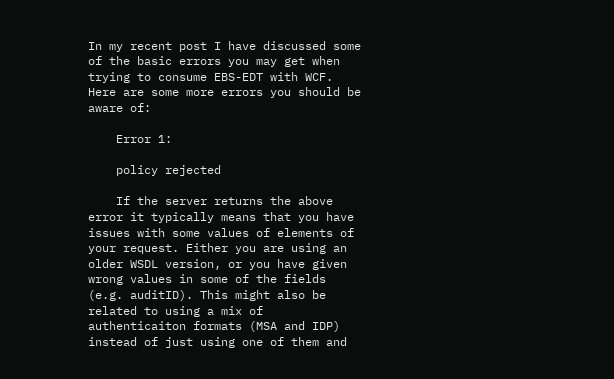In my recent post I have discussed some of the basic errors you may get when trying to consume EBS-EDT with WCF. Here are some more errors you should be aware of:

    Error 1:

    policy rejected

    If the server returns the above error it typically means that you have issues with some values of elements of your request. Either you are using an older WSDL version, or you have given wrong values in some of the fields (e.g. auditID). This might also be related to using a mix of authenticaiton formats (MSA and IDP) instead of just using one of them and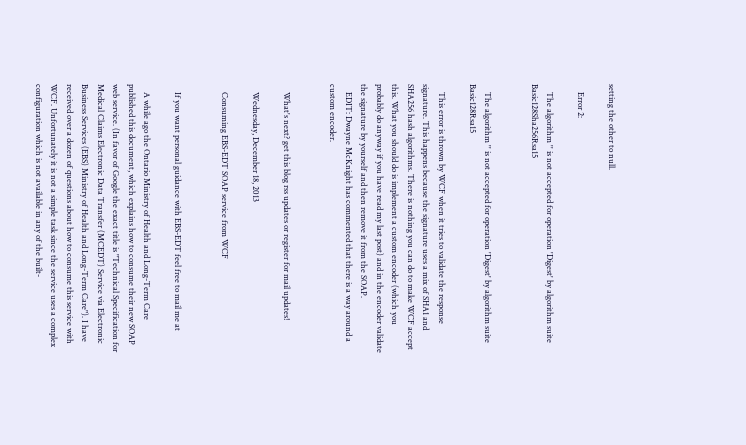setting the other to null.

    Error 2:

    The algorithm '' is not accepted for operation 'Digest' by algorithm suite Basic128Sha256Rsa15


    The algorithm '' is not accepted for operation 'Digest' by algorithm suite Basic128Rsa15

    This error is thrown by WCF when it tries to validate the response signature. This happens because the signature uses a mix of SHA1 and SHA256 hash algorithms. There is nothing you can do to make WCF accept this. What you should do is implement a custom encoder (which you probably do anyway if you have read my last post) and in the encoder validate the signature by yourself and then remove it from the SOAP.
    EDIT: Dwayne McKnight has commented that there is a way around a custom encoder.


    What's next? get this blog rss updates or register for mail updates!

    Wednesday, December 18, 2013

    Consuming EBS-EDT SOAP service from WCF


    If you want personal guidance with EBS-EDT feel free to mail me at

    A while ago the Ontario Ministry of Health and Long-Term Care published this document, which explains how to consume their new SOAP web service. (In favor of Google the exact title is "Technical Specification for Medical Claims Electronic Data Transfer (MCEDT) Service via Electronic Business Services (EBS) Ministry of Health and Long-Term Care"). I have received over a dozen of questions about how to consume this service with WCF. Unfortunately it is not a simple task since the service uses a complex configuration which is not available in any of the built-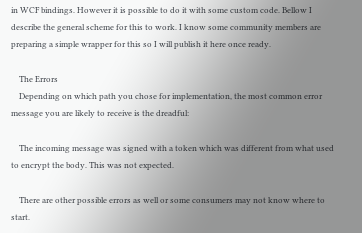in WCF bindings. However it is possible to do it with some custom code. Bellow I describe the general scheme for this to work. I know some community members are preparing a simple wrapper for this so I will publish it here once ready.

    The Errors
    Depending on which path you chose for implementation, the most common error message you are likely to receive is the dreadful:

    The incoming message was signed with a token which was different from what used to encrypt the body. This was not expected.

    There are other possible errors as well or some consumers may not know where to start.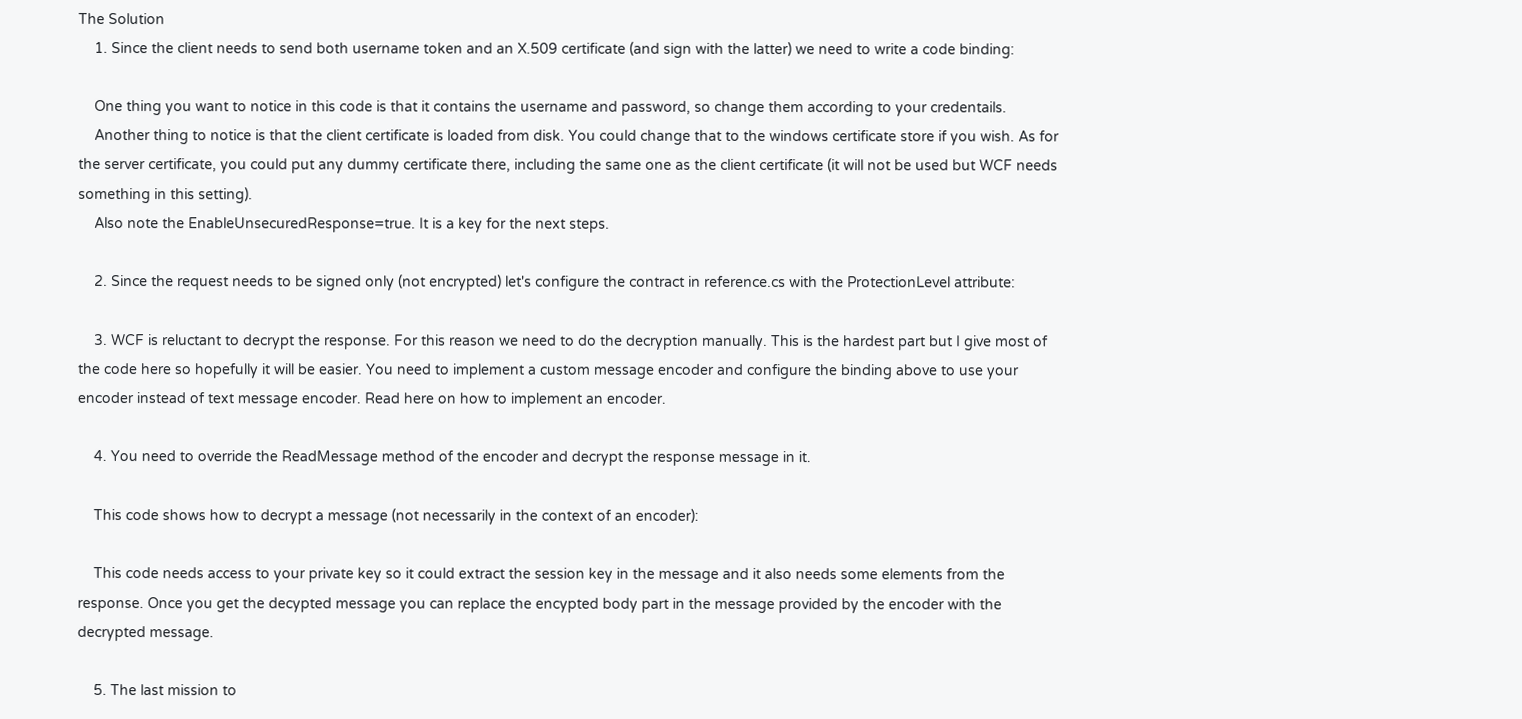The Solution
    1. Since the client needs to send both username token and an X.509 certificate (and sign with the latter) we need to write a code binding:

    One thing you want to notice in this code is that it contains the username and password, so change them according to your credentails.
    Another thing to notice is that the client certificate is loaded from disk. You could change that to the windows certificate store if you wish. As for the server certificate, you could put any dummy certificate there, including the same one as the client certificate (it will not be used but WCF needs something in this setting).
    Also note the EnableUnsecuredResponse=true. It is a key for the next steps.

    2. Since the request needs to be signed only (not encrypted) let's configure the contract in reference.cs with the ProtectionLevel attribute:

    3. WCF is reluctant to decrypt the response. For this reason we need to do the decryption manually. This is the hardest part but I give most of the code here so hopefully it will be easier. You need to implement a custom message encoder and configure the binding above to use your encoder instead of text message encoder. Read here on how to implement an encoder.

    4. You need to override the ReadMessage method of the encoder and decrypt the response message in it.

    This code shows how to decrypt a message (not necessarily in the context of an encoder):

    This code needs access to your private key so it could extract the session key in the message and it also needs some elements from the response. Once you get the decypted message you can replace the encypted body part in the message provided by the encoder with the decrypted message.

    5. The last mission to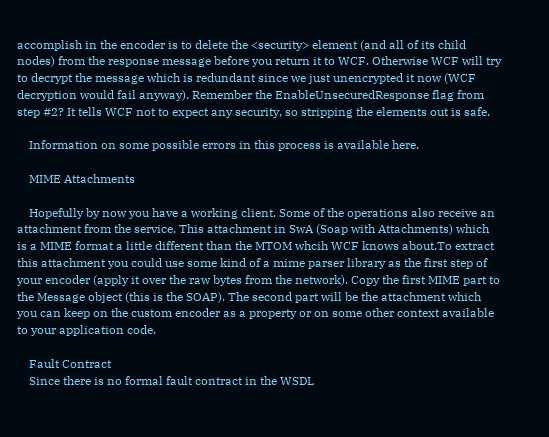accomplish in the encoder is to delete the <security> element (and all of its child nodes) from the response message before you return it to WCF. Otherwise WCF will try to decrypt the message which is redundant since we just unencrypted it now (WCF decryption would fail anyway). Remember the EnableUnsecuredResponse flag from step #2? It tells WCF not to expect any security, so stripping the elements out is safe.

    Information on some possible errors in this process is available here.

    MIME Attachments

    Hopefully by now you have a working client. Some of the operations also receive an attachment from the service. This attachment in SwA (Soap with Attachments) which is a MIME format a little different than the MTOM whcih WCF knows about.To extract this attachment you could use some kind of a mime parser library as the first step of your encoder (apply it over the raw bytes from the network). Copy the first MIME part to the Message object (this is the SOAP). The second part will be the attachment which you can keep on the custom encoder as a property or on some other context available to your application code.

    Fault Contract
    Since there is no formal fault contract in the WSDL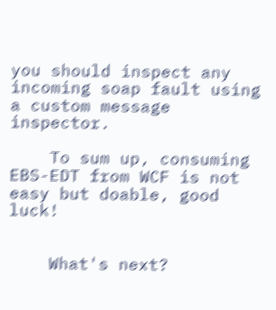you should inspect any incoming soap fault using a custom message inspector.

    To sum up, consuming EBS-EDT from WCF is not easy but doable, good luck!


    What's next?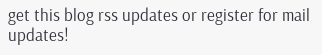get this blog rss updates or register for mail updates!